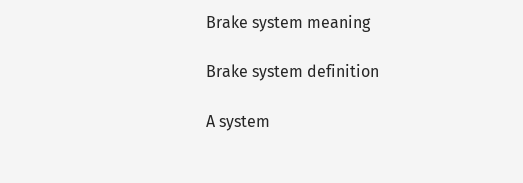Brake system meaning

Brake system definition

A system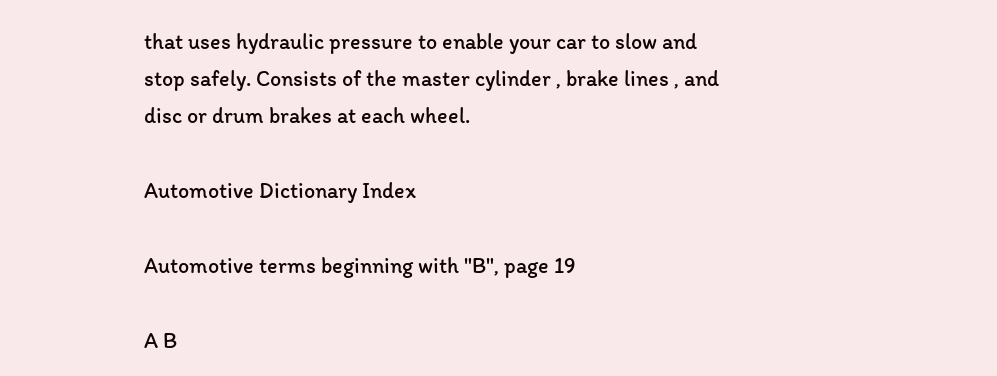that uses hydraulic pressure to enable your car to slow and stop safely. Consists of the master cylinder , brake lines , and disc or drum brakes at each wheel.

Automotive Dictionary Index

Automotive terms beginning with "B", page 19

A B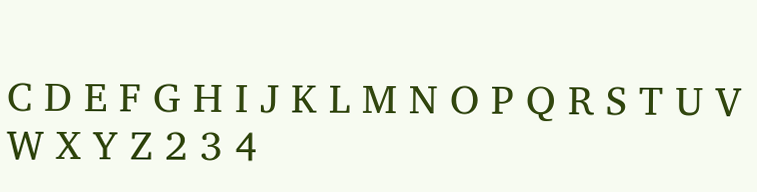C D E F G H I J K L M N O P Q R S T U V W X Y Z 2 3 4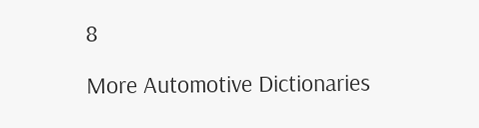8

More Automotive Dictionaries